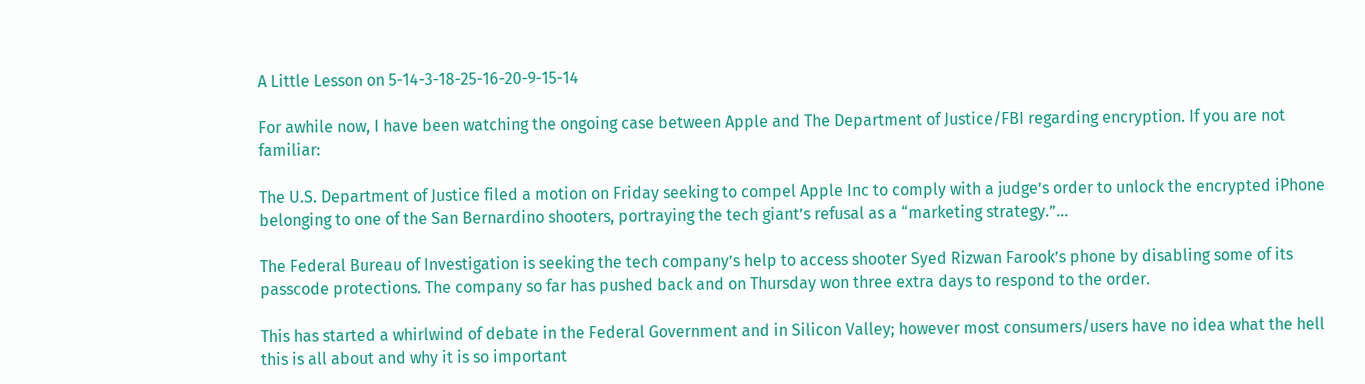A Little Lesson on 5-14-3-18-25-16-20-9-15-14

For awhile now, I have been watching the ongoing case between Apple and The Department of Justice/FBI regarding encryption. If you are not familiar:

The U.S. Department of Justice filed a motion on Friday seeking to compel Apple Inc to comply with a judge’s order to unlock the encrypted iPhone belonging to one of the San Bernardino shooters, portraying the tech giant’s refusal as a “marketing strategy.”…

The Federal Bureau of Investigation is seeking the tech company’s help to access shooter Syed Rizwan Farook’s phone by disabling some of its passcode protections. The company so far has pushed back and on Thursday won three extra days to respond to the order.

This has started a whirlwind of debate in the Federal Government and in Silicon Valley; however most consumers/users have no idea what the hell this is all about and why it is so important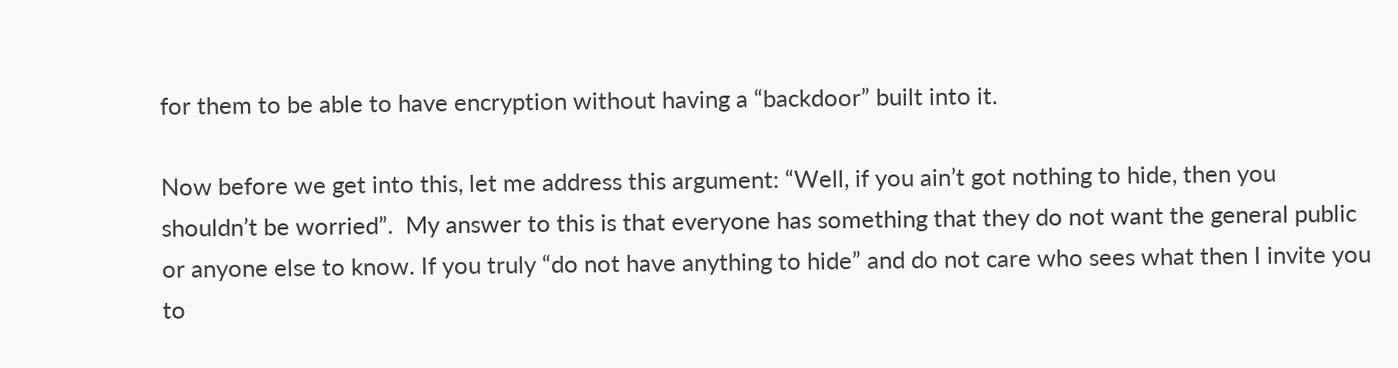for them to be able to have encryption without having a “backdoor” built into it.

Now before we get into this, let me address this argument: “Well, if you ain’t got nothing to hide, then you shouldn’t be worried”.  My answer to this is that everyone has something that they do not want the general public or anyone else to know. If you truly “do not have anything to hide” and do not care who sees what then I invite you to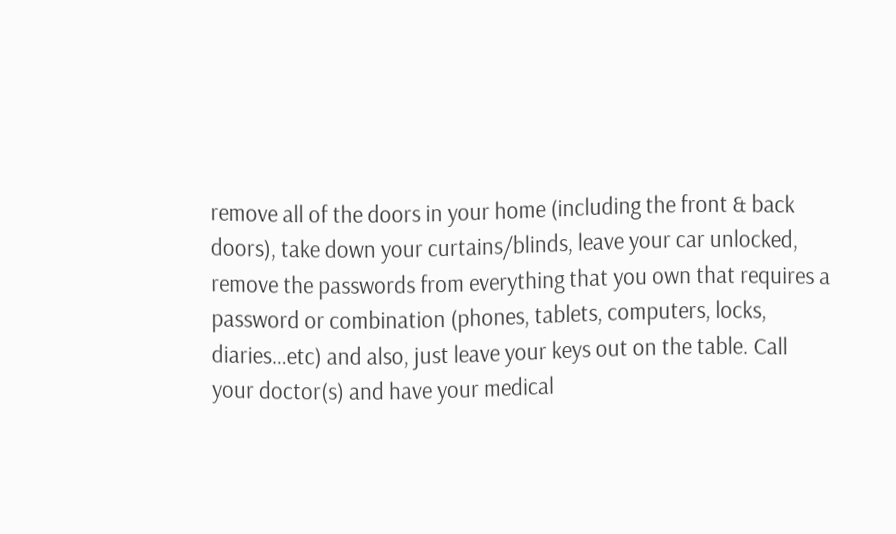remove all of the doors in your home (including the front & back doors), take down your curtains/blinds, leave your car unlocked, remove the passwords from everything that you own that requires a password or combination (phones, tablets, computers, locks, diaries…etc) and also, just leave your keys out on the table. Call your doctor(s) and have your medical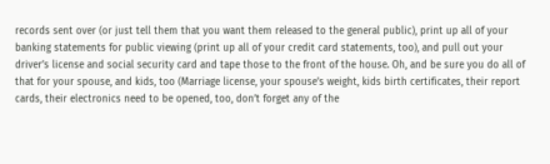records sent over (or just tell them that you want them released to the general public), print up all of your banking statements for public viewing (print up all of your credit card statements, too), and pull out your driver’s license and social security card and tape those to the front of the house. Oh, and be sure you do all of that for your spouse, and kids, too (Marriage license, your spouse’s weight, kids birth certificates, their report cards, their electronics need to be opened, too, don’t forget any of the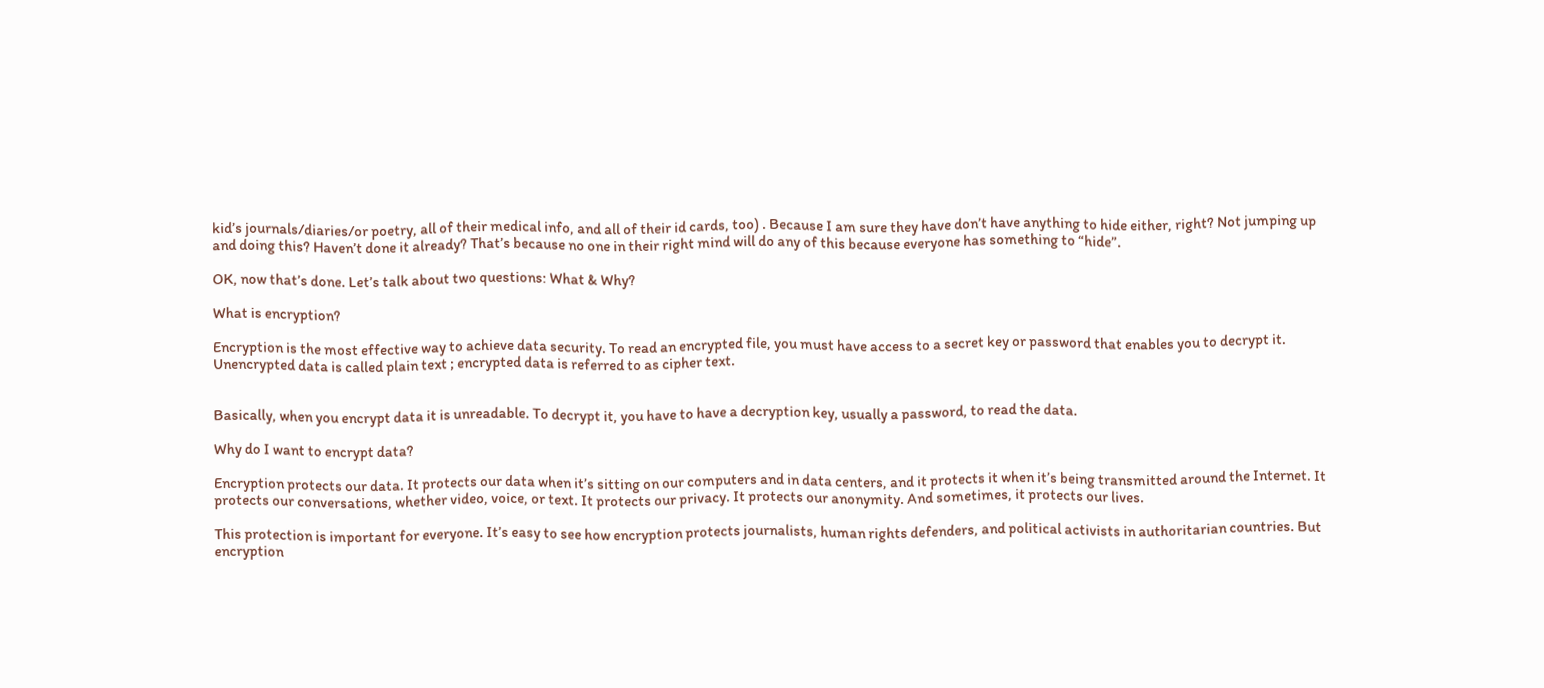kid’s journals/diaries/or poetry, all of their medical info, and all of their id cards, too) . Because I am sure they have don’t have anything to hide either, right? Not jumping up and doing this? Haven’t done it already? That’s because no one in their right mind will do any of this because everyone has something to “hide”.

OK, now that’s done. Let’s talk about two questions: What & Why?

What is encryption?

Encryption is the most effective way to achieve data security. To read an encrypted file, you must have access to a secret key or password that enables you to decrypt it. Unencrypted data is called plain text ; encrypted data is referred to as cipher text.


Basically, when you encrypt data it is unreadable. To decrypt it, you have to have a decryption key, usually a password, to read the data.

Why do I want to encrypt data?

Encryption protects our data. It protects our data when it’s sitting on our computers and in data centers, and it protects it when it’s being transmitted around the Internet. It protects our conversations, whether video, voice, or text. It protects our privacy. It protects our anonymity. And sometimes, it protects our lives.

This protection is important for everyone. It’s easy to see how encryption protects journalists, human rights defenders, and political activists in authoritarian countries. But encryption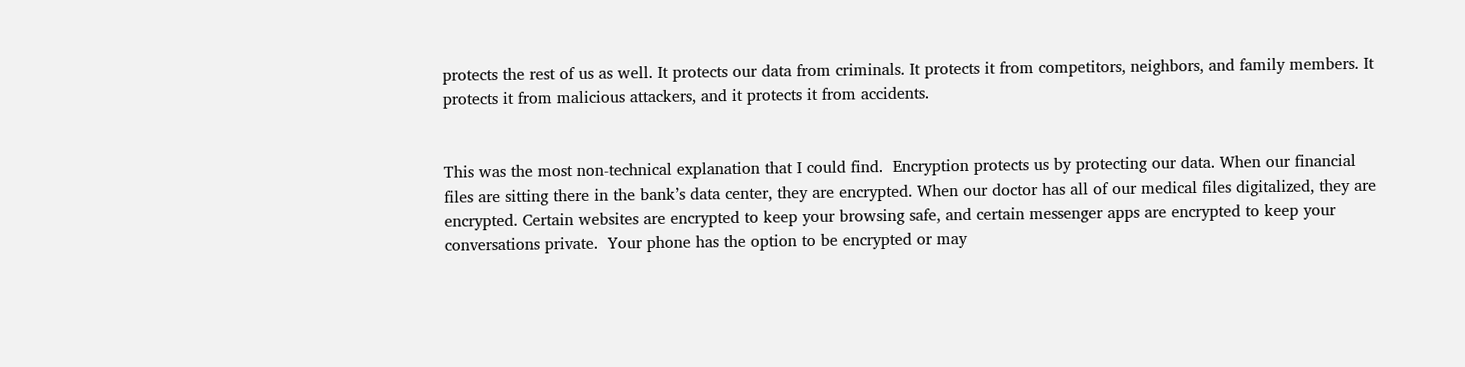protects the rest of us as well. It protects our data from criminals. It protects it from competitors, neighbors, and family members. It protects it from malicious attackers, and it protects it from accidents.


This was the most non-technical explanation that I could find.  Encryption protects us by protecting our data. When our financial files are sitting there in the bank’s data center, they are encrypted. When our doctor has all of our medical files digitalized, they are encrypted. Certain websites are encrypted to keep your browsing safe, and certain messenger apps are encrypted to keep your conversations private.  Your phone has the option to be encrypted or may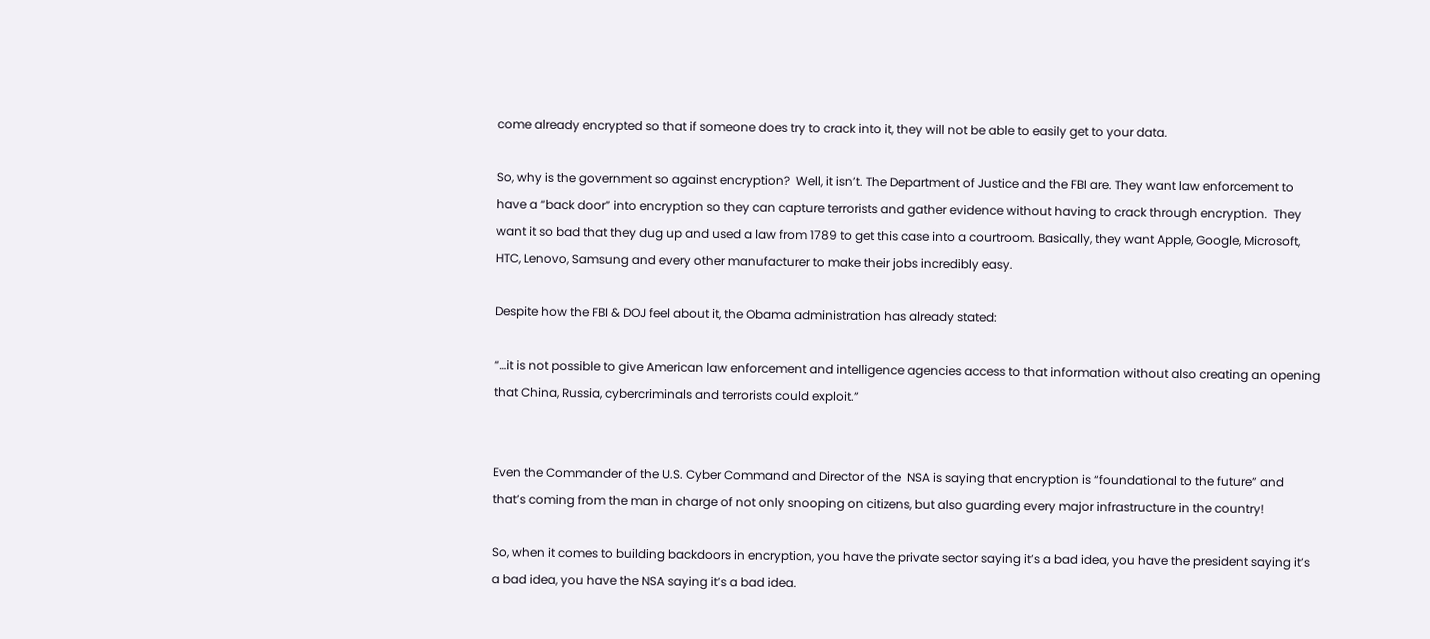come already encrypted so that if someone does try to crack into it, they will not be able to easily get to your data.

So, why is the government so against encryption?  Well, it isn’t. The Department of Justice and the FBI are. They want law enforcement to have a “back door” into encryption so they can capture terrorists and gather evidence without having to crack through encryption.  They want it so bad that they dug up and used a law from 1789 to get this case into a courtroom. Basically, they want Apple, Google, Microsoft, HTC, Lenovo, Samsung and every other manufacturer to make their jobs incredibly easy.

Despite how the FBI & DOJ feel about it, the Obama administration has already stated:

“…it is not possible to give American law enforcement and intelligence agencies access to that information without also creating an opening that China, Russia, cybercriminals and terrorists could exploit.”


Even the Commander of the U.S. Cyber Command and Director of the  NSA is saying that encryption is “foundational to the future” and that’s coming from the man in charge of not only snooping on citizens, but also guarding every major infrastructure in the country!

So, when it comes to building backdoors in encryption, you have the private sector saying it’s a bad idea, you have the president saying it’s a bad idea, you have the NSA saying it’s a bad idea.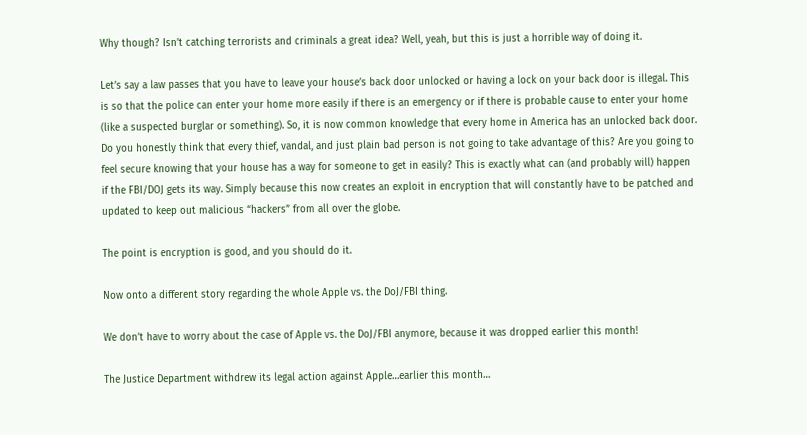Why though? Isn’t catching terrorists and criminals a great idea? Well, yeah, but this is just a horrible way of doing it.

Let’s say a law passes that you have to leave your house’s back door unlocked or having a lock on your back door is illegal. This is so that the police can enter your home more easily if there is an emergency or if there is probable cause to enter your home (like a suspected burglar or something). So, it is now common knowledge that every home in America has an unlocked back door. Do you honestly think that every thief, vandal, and just plain bad person is not going to take advantage of this? Are you going to feel secure knowing that your house has a way for someone to get in easily? This is exactly what can (and probably will) happen if the FBI/DOJ gets its way. Simply because this now creates an exploit in encryption that will constantly have to be patched and updated to keep out malicious “hackers” from all over the globe.

The point is encryption is good, and you should do it.

Now onto a different story regarding the whole Apple vs. the DoJ/FBI thing.

We don’t have to worry about the case of Apple vs. the DoJ/FBI anymore, because it was dropped earlier this month!

The Justice Department withdrew its legal action against Apple…earlier this month…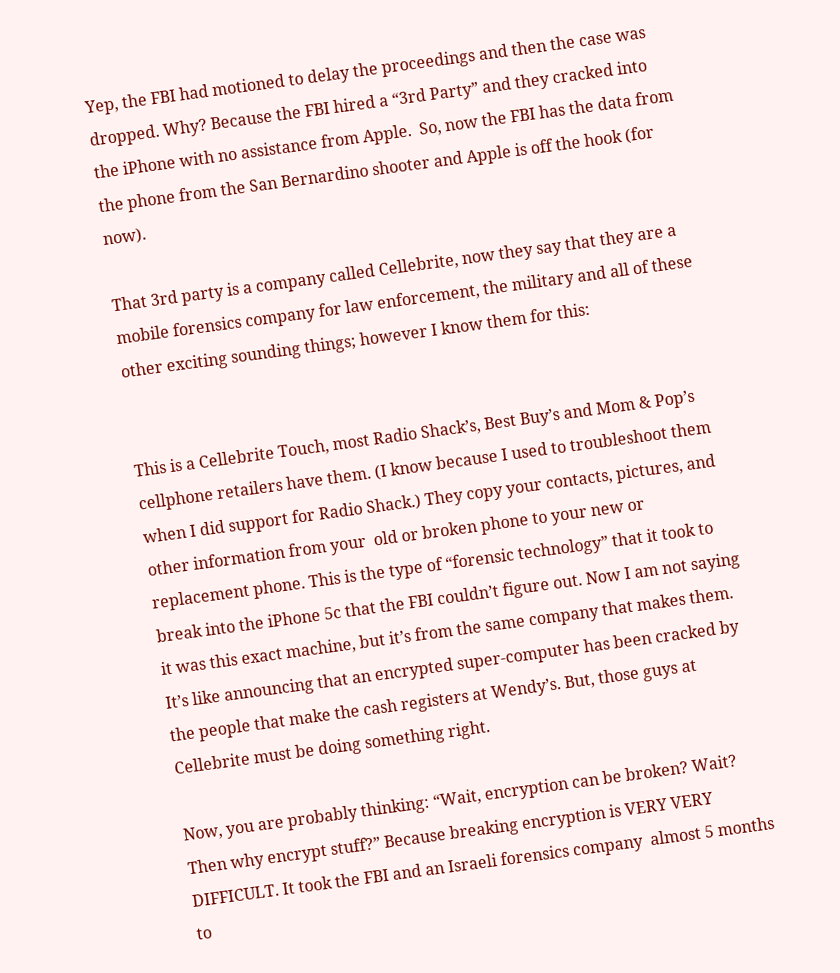Yep, the FBI had motioned to delay the proceedings and then the case was dropped. Why? Because the FBI hired a “3rd Party” and they cracked into the iPhone with no assistance from Apple.  So, now the FBI has the data from the phone from the San Bernardino shooter and Apple is off the hook (for now).

That 3rd party is a company called Cellebrite, now they say that they are a mobile forensics company for law enforcement, the military and all of these other exciting sounding things; however I know them for this:


This is a Cellebrite Touch, most Radio Shack’s, Best Buy’s and Mom & Pop’s cellphone retailers have them. (I know because I used to troubleshoot them when I did support for Radio Shack.) They copy your contacts, pictures, and other information from your  old or broken phone to your new or replacement phone. This is the type of “forensic technology” that it took to break into the iPhone 5c that the FBI couldn’t figure out. Now I am not saying it was this exact machine, but it’s from the same company that makes them. It’s like announcing that an encrypted super-computer has been cracked by the people that make the cash registers at Wendy’s. But, those guys at Cellebrite must be doing something right.

Now, you are probably thinking: “Wait, encryption can be broken? Wait? Then why encrypt stuff?” Because breaking encryption is VERY VERY DIFFICULT. It took the FBI and an Israeli forensics company  almost 5 months to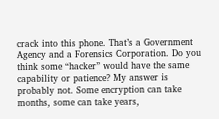crack into this phone. That’s a Government Agency and a Forensics Corporation. Do you think some “hacker” would have the same capability or patience? My answer is probably not. Some encryption can take months, some can take years,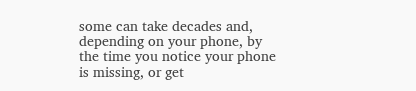some can take decades and, depending on your phone, by the time you notice your phone is missing, or get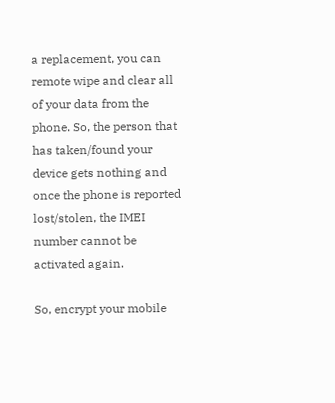a replacement, you can remote wipe and clear all of your data from the phone. So, the person that has taken/found your device gets nothing and once the phone is reported lost/stolen, the IMEI number cannot be activated again.

So, encrypt your mobile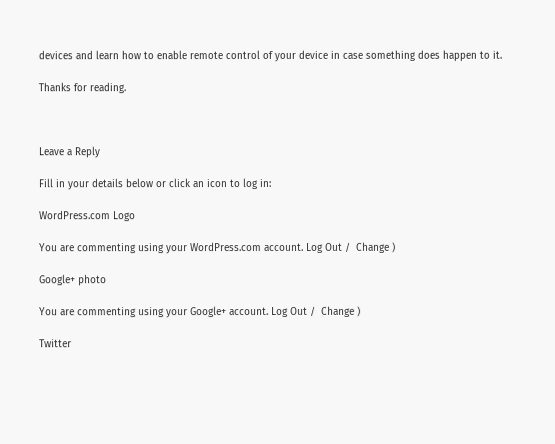devices and learn how to enable remote control of your device in case something does happen to it.

Thanks for reading.



Leave a Reply

Fill in your details below or click an icon to log in:

WordPress.com Logo

You are commenting using your WordPress.com account. Log Out /  Change )

Google+ photo

You are commenting using your Google+ account. Log Out /  Change )

Twitter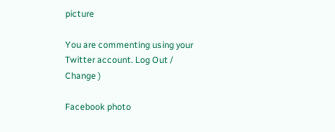picture

You are commenting using your Twitter account. Log Out /  Change )

Facebook photo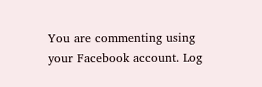You are commenting using your Facebook account. Log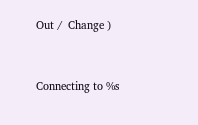Out /  Change )


Connecting to %s